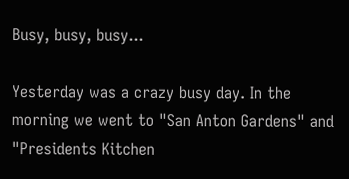Busy, busy, busy...

Yesterday was a crazy busy day. In the morning we went to "San Anton Gardens" and "Presidents Kitchen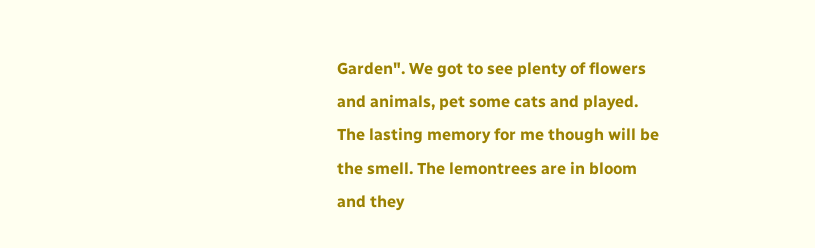Garden". We got to see plenty of flowers and animals, pet some cats and played. The lasting memory for me though will be the smell. The lemontrees are in bloom and they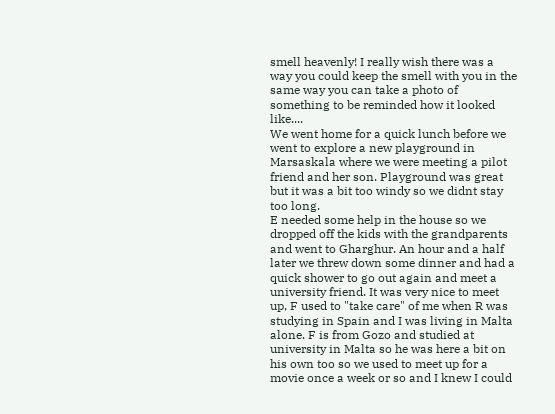smell heavenly! I really wish there was a way you could keep the smell with you in the same way you can take a photo of something to be reminded how it looked like....
We went home for a quick lunch before we went to explore a new playground in Marsaskala where we were meeting a pilot friend and her son. Playground was great but it was a bit too windy so we didnt stay too long.
E needed some help in the house so we dropped off the kids with the grandparents and went to Gharghur. An hour and a half later we threw down some dinner and had a quick shower to go out again and meet a university friend. It was very nice to meet up, F used to "take care" of me when R was studying in Spain and I was living in Malta alone. F is from Gozo and studied at university in Malta so he was here a bit on his own too so we used to meet up for a movie once a week or so and I knew I could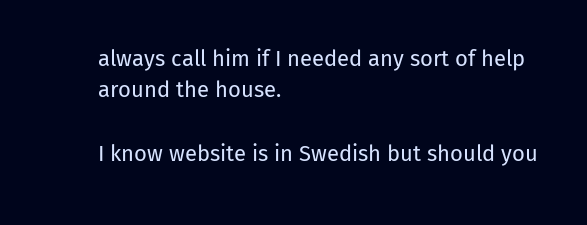always call him if I needed any sort of help around the house.

I know website is in Swedish but should you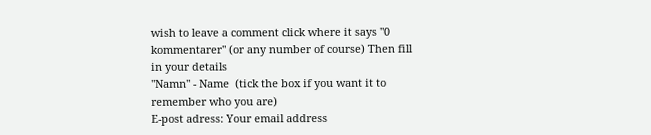wish to leave a comment click where it says "0 kommentarer" (or any number of course) Then fill in your details
"Namn" - Name  (tick the box if you want it to remember who you are)
E-post adress: Your email address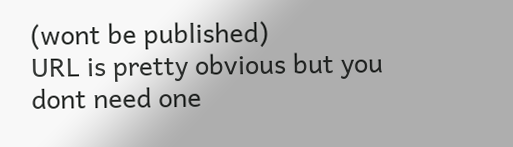(wont be published)
URL is pretty obvious but you dont need one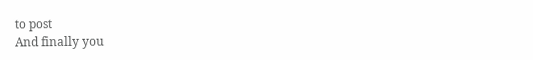to post
And finally you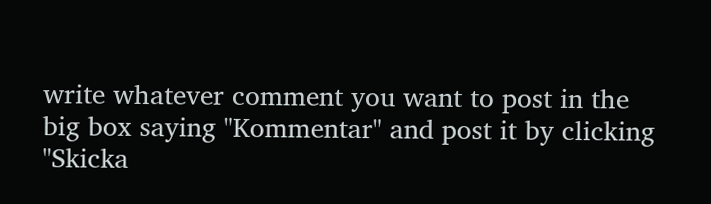write whatever comment you want to post in the big box saying "Kommentar" and post it by clicking "Skicka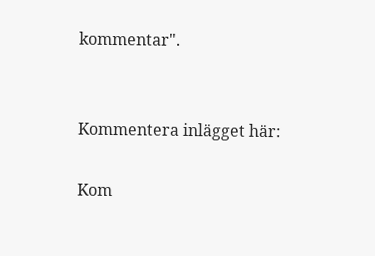kommentar".


Kommentera inlägget här:

Kom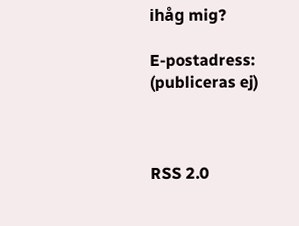ihåg mig?

E-postadress: (publiceras ej)



RSS 2.0